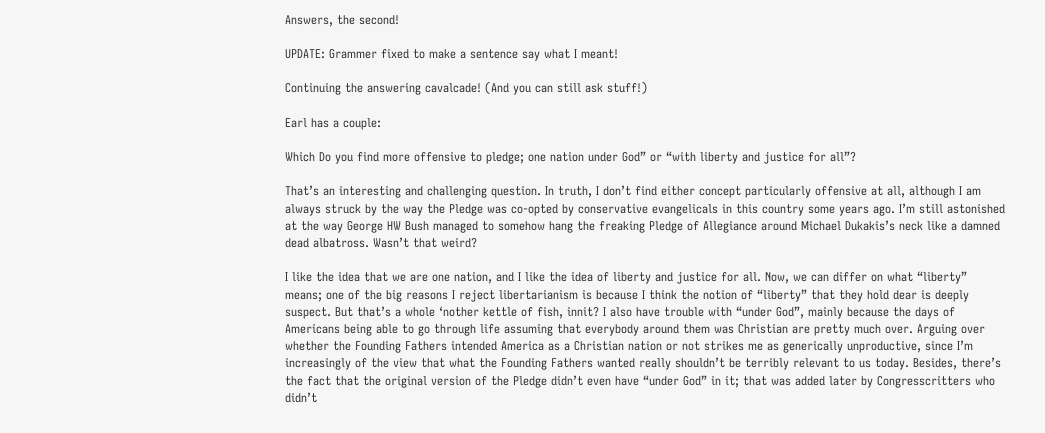Answers, the second!

UPDATE: Grammer fixed to make a sentence say what I meant!

Continuing the answering cavalcade! (And you can still ask stuff!)

Earl has a couple:

Which Do you find more offensive to pledge; one nation under God” or “with liberty and justice for all”?

That’s an interesting and challenging question. In truth, I don’t find either concept particularly offensive at all, although I am always struck by the way the Pledge was co-opted by conservative evangelicals in this country some years ago. I’m still astonished at the way George HW Bush managed to somehow hang the freaking Pledge of Allegiance around Michael Dukakis’s neck like a damned dead albatross. Wasn’t that weird?

I like the idea that we are one nation, and I like the idea of liberty and justice for all. Now, we can differ on what “liberty” means; one of the big reasons I reject libertarianism is because I think the notion of “liberty” that they hold dear is deeply suspect. But that’s a whole ‘nother kettle of fish, innit? I also have trouble with “under God”, mainly because the days of Americans being able to go through life assuming that everybody around them was Christian are pretty much over. Arguing over whether the Founding Fathers intended America as a Christian nation or not strikes me as generically unproductive, since I’m increasingly of the view that what the Founding Fathers wanted really shouldn’t be terribly relevant to us today. Besides, there’s the fact that the original version of the Pledge didn’t even have “under God” in it; that was added later by Congresscritters who didn’t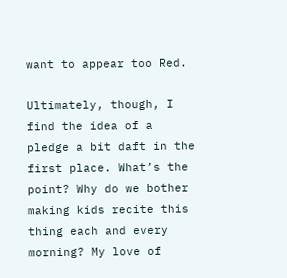want to appear too Red.

Ultimately, though, I find the idea of a pledge a bit daft in the first place. What’s the point? Why do we bother making kids recite this thing each and every morning? My love of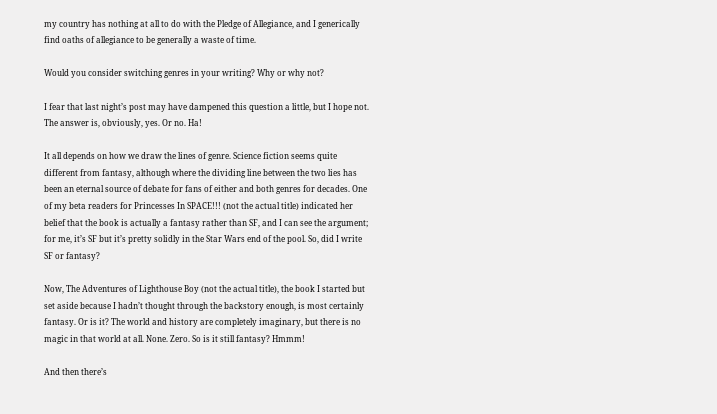my country has nothing at all to do with the Pledge of Allegiance, and I generically find oaths of allegiance to be generally a waste of time.

Would you consider switching genres in your writing? Why or why not?

I fear that last night’s post may have dampened this question a little, but I hope not. The answer is, obviously, yes. Or no. Ha!

It all depends on how we draw the lines of genre. Science fiction seems quite different from fantasy, although where the dividing line between the two lies has been an eternal source of debate for fans of either and both genres for decades. One of my beta readers for Princesses In SPACE!!! (not the actual title) indicated her belief that the book is actually a fantasy rather than SF, and I can see the argument; for me, it’s SF but it’s pretty solidly in the Star Wars end of the pool. So, did I write SF or fantasy?

Now, The Adventures of Lighthouse Boy (not the actual title), the book I started but set aside because I hadn’t thought through the backstory enough, is most certainly fantasy. Or is it? The world and history are completely imaginary, but there is no magic in that world at all. None. Zero. So is it still fantasy? Hmmm!

And then there’s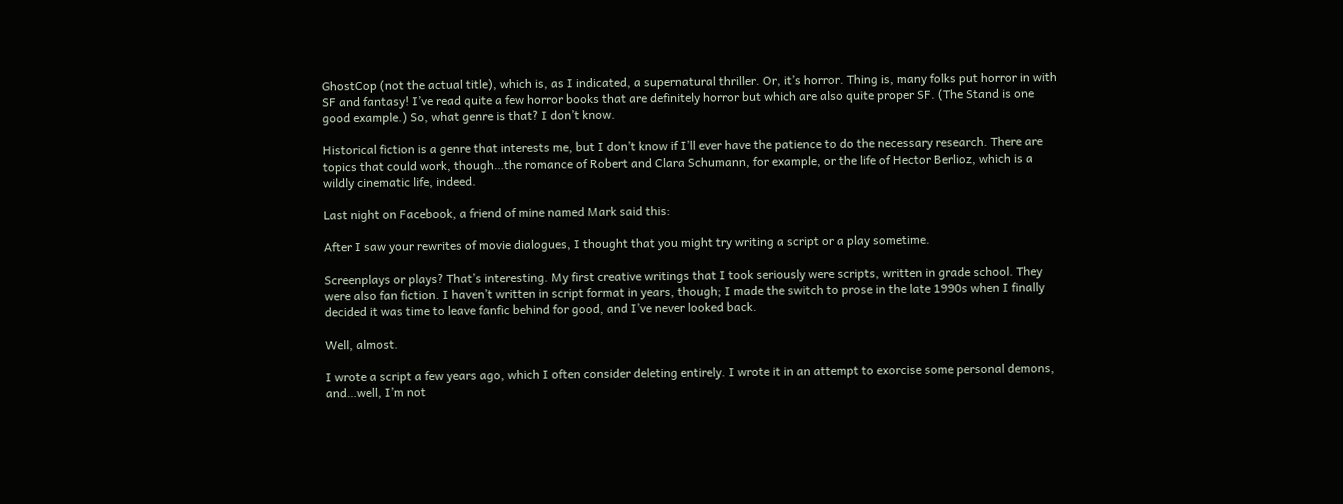GhostCop (not the actual title), which is, as I indicated, a supernatural thriller. Or, it’s horror. Thing is, many folks put horror in with SF and fantasy! I’ve read quite a few horror books that are definitely horror but which are also quite proper SF. (The Stand is one good example.) So, what genre is that? I don’t know.

Historical fiction is a genre that interests me, but I don’t know if I’ll ever have the patience to do the necessary research. There are topics that could work, though…the romance of Robert and Clara Schumann, for example, or the life of Hector Berlioz, which is a wildly cinematic life, indeed.

Last night on Facebook, a friend of mine named Mark said this:

After I saw your rewrites of movie dialogues, I thought that you might try writing a script or a play sometime.

Screenplays or plays? That’s interesting. My first creative writings that I took seriously were scripts, written in grade school. They were also fan fiction. I haven’t written in script format in years, though; I made the switch to prose in the late 1990s when I finally decided it was time to leave fanfic behind for good, and I’ve never looked back.

Well, almost.

I wrote a script a few years ago, which I often consider deleting entirely. I wrote it in an attempt to exorcise some personal demons, and…well, I’m not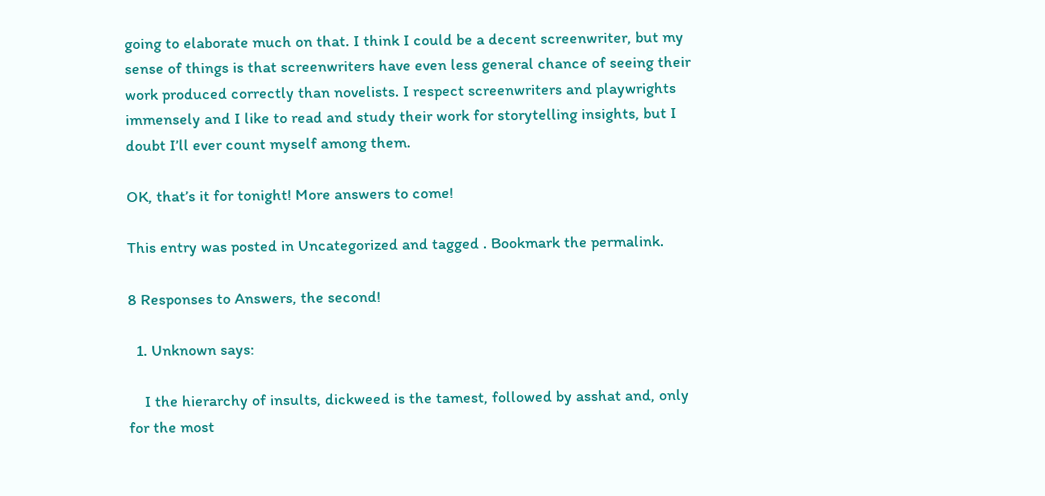going to elaborate much on that. I think I could be a decent screenwriter, but my sense of things is that screenwriters have even less general chance of seeing their work produced correctly than novelists. I respect screenwriters and playwrights immensely and I like to read and study their work for storytelling insights, but I doubt I’ll ever count myself among them.

OK, that’s it for tonight! More answers to come!

This entry was posted in Uncategorized and tagged . Bookmark the permalink.

8 Responses to Answers, the second!

  1. Unknown says:

    I the hierarchy of insults, dickweed is the tamest, followed by asshat and, only for the most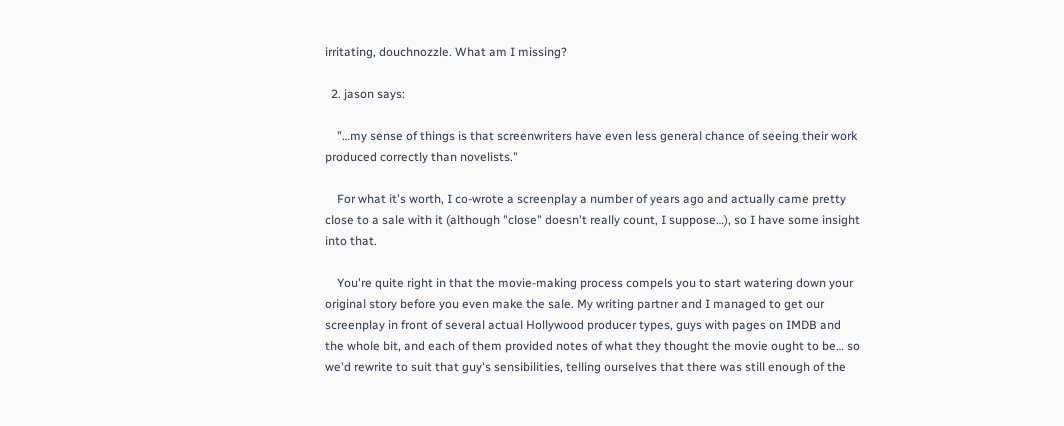irritating, douchnozzle. What am I missing?

  2. jason says:

    "…my sense of things is that screenwriters have even less general chance of seeing their work produced correctly than novelists."

    For what it's worth, I co-wrote a screenplay a number of years ago and actually came pretty close to a sale with it (although "close" doesn't really count, I suppose…), so I have some insight into that.

    You're quite right in that the movie-making process compels you to start watering down your original story before you even make the sale. My writing partner and I managed to get our screenplay in front of several actual Hollywood producer types, guys with pages on IMDB and the whole bit, and each of them provided notes of what they thought the movie ought to be… so we'd rewrite to suit that guy's sensibilities, telling ourselves that there was still enough of the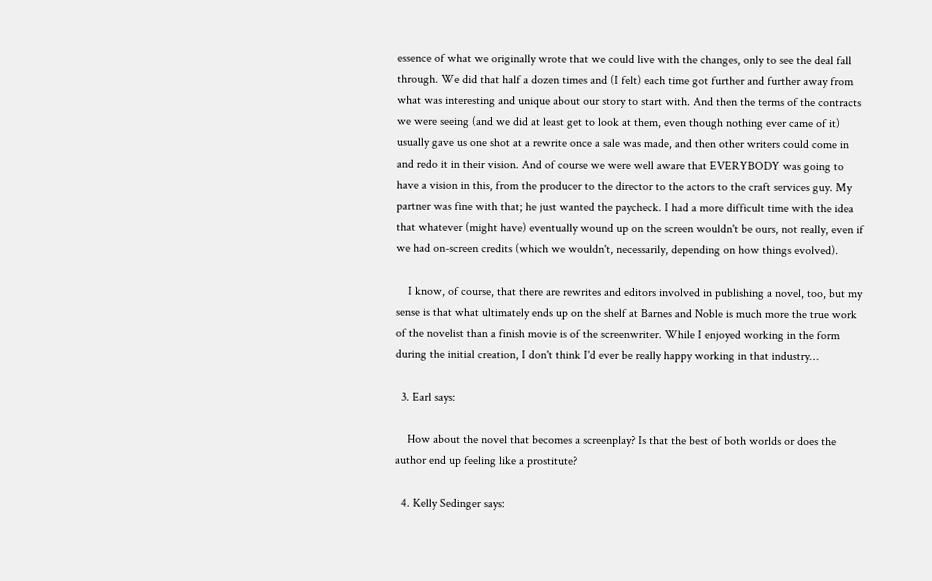essence of what we originally wrote that we could live with the changes, only to see the deal fall through. We did that half a dozen times and (I felt) each time got further and further away from what was interesting and unique about our story to start with. And then the terms of the contracts we were seeing (and we did at least get to look at them, even though nothing ever came of it) usually gave us one shot at a rewrite once a sale was made, and then other writers could come in and redo it in their vision. And of course we were well aware that EVERYBODY was going to have a vision in this, from the producer to the director to the actors to the craft services guy. My partner was fine with that; he just wanted the paycheck. I had a more difficult time with the idea that whatever (might have) eventually wound up on the screen wouldn't be ours, not really, even if we had on-screen credits (which we wouldn't, necessarily, depending on how things evolved).

    I know, of course, that there are rewrites and editors involved in publishing a novel, too, but my sense is that what ultimately ends up on the shelf at Barnes and Noble is much more the true work of the novelist than a finish movie is of the screenwriter. While I enjoyed working in the form during the initial creation, I don't think I'd ever be really happy working in that industry…

  3. Earl says:

    How about the novel that becomes a screenplay? Is that the best of both worlds or does the author end up feeling like a prostitute?

  4. Kelly Sedinger says: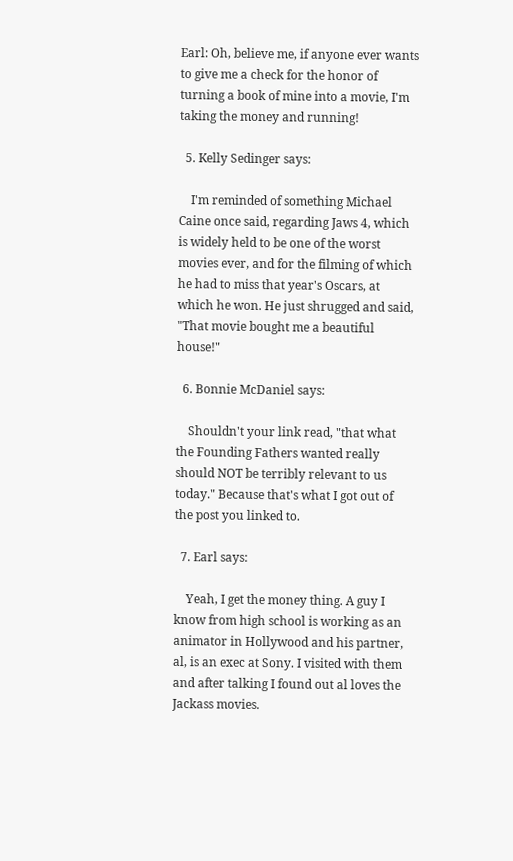Earl: Oh, believe me, if anyone ever wants to give me a check for the honor of turning a book of mine into a movie, I'm taking the money and running!

  5. Kelly Sedinger says:

    I'm reminded of something Michael Caine once said, regarding Jaws 4, which is widely held to be one of the worst movies ever, and for the filming of which he had to miss that year's Oscars, at which he won. He just shrugged and said, "That movie bought me a beautiful house!"

  6. Bonnie McDaniel says:

    Shouldn't your link read, "that what the Founding Fathers wanted really should NOT be terribly relevant to us today." Because that's what I got out of the post you linked to.

  7. Earl says:

    Yeah, I get the money thing. A guy I know from high school is working as an animator in Hollywood and his partner, al, is an exec at Sony. I visited with them and after talking I found out al loves the Jackass movies.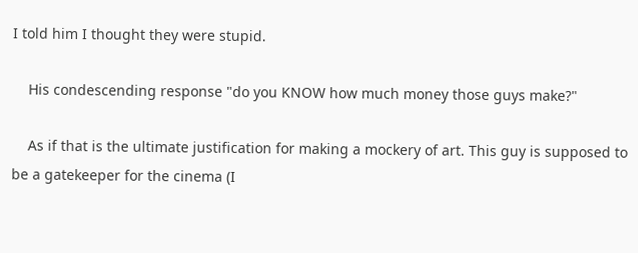I told him I thought they were stupid.

    His condescending response "do you KNOW how much money those guys make?"

    As if that is the ultimate justification for making a mockery of art. This guy is supposed to be a gatekeeper for the cinema (I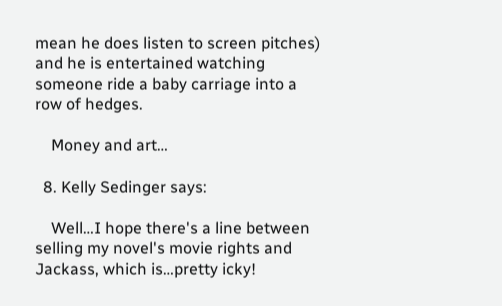mean he does listen to screen pitches) and he is entertained watching someone ride a baby carriage into a row of hedges.

    Money and art…

  8. Kelly Sedinger says:

    Well…I hope there's a line between selling my novel's movie rights and Jackass, which is…pretty icky!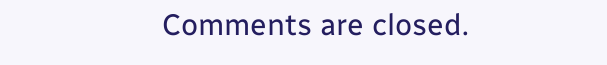Comments are closed.